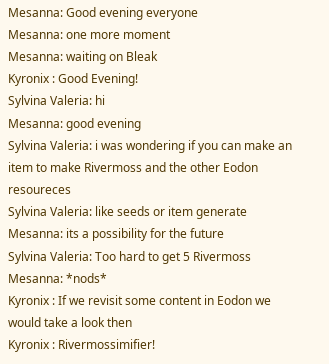Mesanna: Good evening everyone
Mesanna: one more moment
Mesanna: waiting on Bleak
Kyronix : Good Evening!
Sylvina Valeria: hi
Mesanna: good evening
Sylvina Valeria: i was wondering if you can make an item to make Rivermoss and the other Eodon resoureces
Sylvina Valeria: like seeds or item generate
Mesanna: its a possibility for the future
Sylvina Valeria: Too hard to get 5 Rivermoss
Mesanna: *nods*
Kyronix : If we revisit some content in Eodon we would take a look then
Kyronix : Rivermossimifier!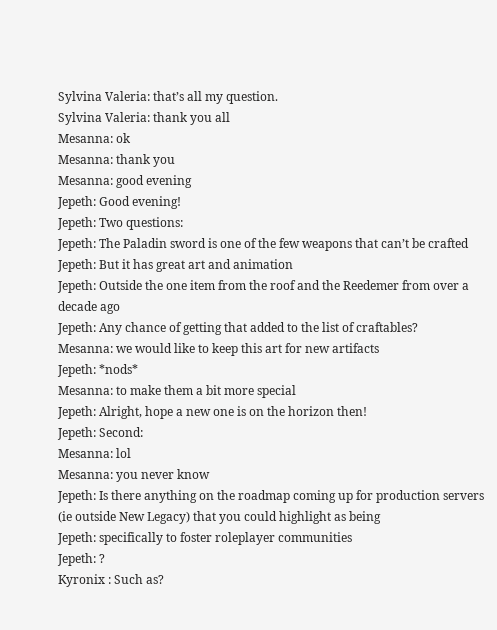Sylvina Valeria: that’s all my question.
Sylvina Valeria: thank you all
Mesanna: ok
Mesanna: thank you
Mesanna: good evening
Jepeth: Good evening!
Jepeth: Two questions:
Jepeth: The Paladin sword is one of the few weapons that can’t be crafted
Jepeth: But it has great art and animation
Jepeth: Outside the one item from the roof and the Reedemer from over a decade ago
Jepeth: Any chance of getting that added to the list of craftables?
Mesanna: we would like to keep this art for new artifacts
Jepeth: *nods*
Mesanna: to make them a bit more special
Jepeth: Alright, hope a new one is on the horizon then!
Jepeth: Second:
Mesanna: lol
Mesanna: you never know
Jepeth: Is there anything on the roadmap coming up for production servers (ie outside New Legacy) that you could highlight as being
Jepeth: specifically to foster roleplayer communities
Jepeth: ?
Kyronix : Such as?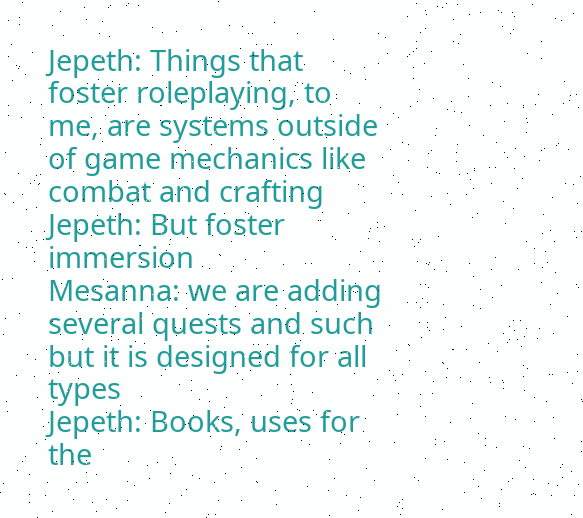Jepeth: Things that foster roleplaying, to me, are systems outside of game mechanics like combat and crafting
Jepeth: But foster immersion
Mesanna: we are adding several quests and such but it is designed for all types
Jepeth: Books, uses for the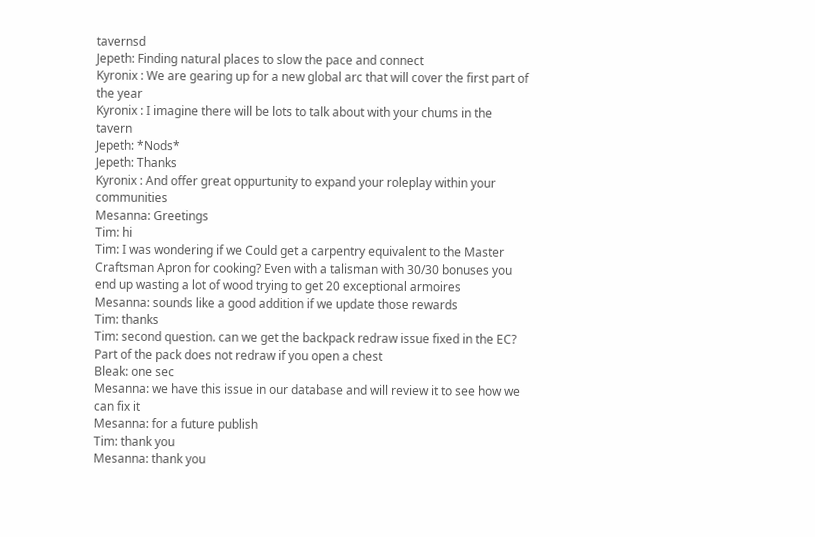tavernsd
Jepeth: Finding natural places to slow the pace and connect
Kyronix : We are gearing up for a new global arc that will cover the first part of the year
Kyronix : I imagine there will be lots to talk about with your chums in the tavern
Jepeth: *Nods*
Jepeth: Thanks
Kyronix : And offer great oppurtunity to expand your roleplay within your communities
Mesanna: Greetings
Tim: hi
Tim: I was wondering if we Could get a carpentry equivalent to the Master Craftsman Apron for cooking? Even with a talisman with 30/30 bonuses you end up wasting a lot of wood trying to get 20 exceptional armoires
Mesanna: sounds like a good addition if we update those rewards
Tim: thanks
Tim: second question. can we get the backpack redraw issue fixed in the EC? Part of the pack does not redraw if you open a chest
Bleak: one sec
Mesanna: we have this issue in our database and will review it to see how we can fix it
Mesanna: for a future publish
Tim: thank you
Mesanna: thank you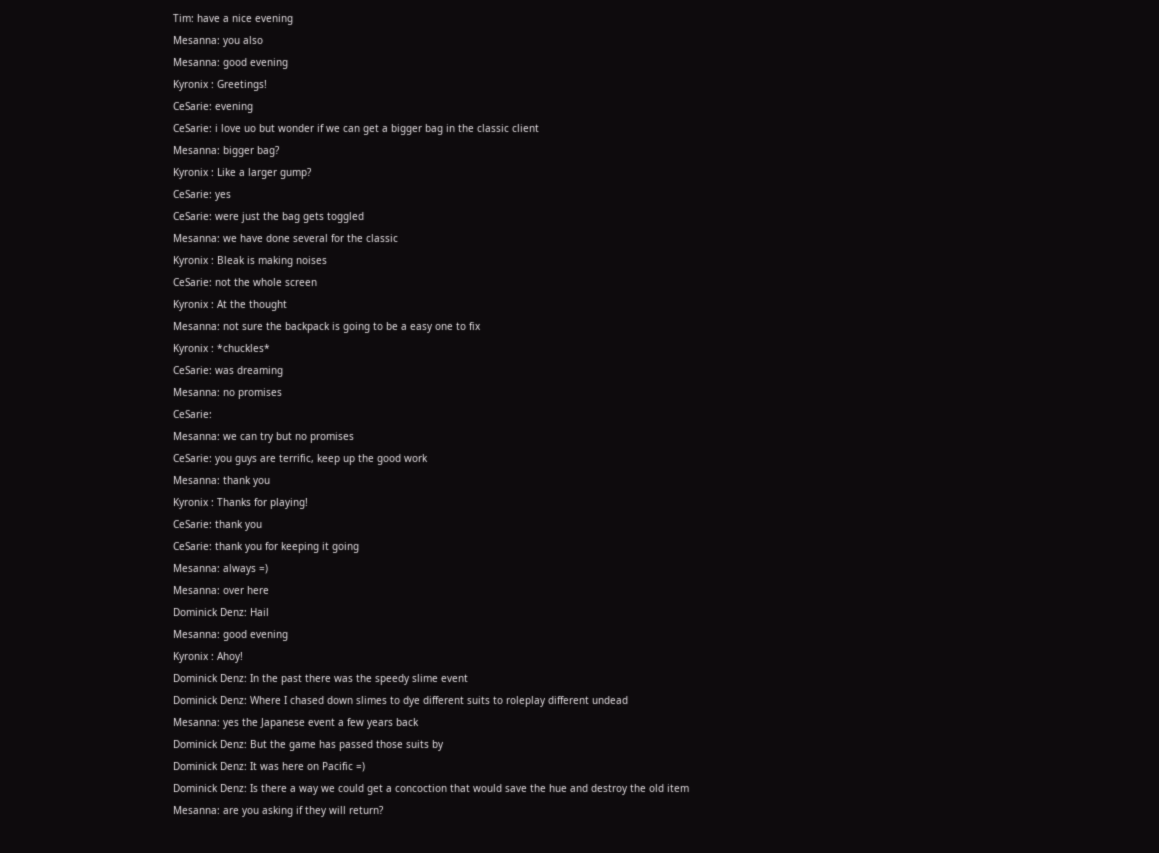Tim: have a nice evening
Mesanna: you also
Mesanna: good evening
Kyronix : Greetings!
CeSarie: evening
CeSarie: i love uo but wonder if we can get a bigger bag in the classic client
Mesanna: bigger bag?
Kyronix : Like a larger gump?
CeSarie: yes
CeSarie: were just the bag gets toggled
Mesanna: we have done several for the classic
Kyronix : Bleak is making noises
CeSarie: not the whole screen
Kyronix : At the thought
Mesanna: not sure the backpack is going to be a easy one to fix
Kyronix : *chuckles*
CeSarie: was dreaming
Mesanna: no promises
CeSarie:
Mesanna: we can try but no promises
CeSarie: you guys are terrific, keep up the good work
Mesanna: thank you
Kyronix : Thanks for playing!
CeSarie: thank you
CeSarie: thank you for keeping it going
Mesanna: always =)
Mesanna: over here
Dominick Denz: Hail
Mesanna: good evening
Kyronix : Ahoy!
Dominick Denz: In the past there was the speedy slime event
Dominick Denz: Where I chased down slimes to dye different suits to roleplay different undead
Mesanna: yes the Japanese event a few years back
Dominick Denz: But the game has passed those suits by
Dominick Denz: It was here on Pacific =)
Dominick Denz: Is there a way we could get a concoction that would save the hue and destroy the old item
Mesanna: are you asking if they will return?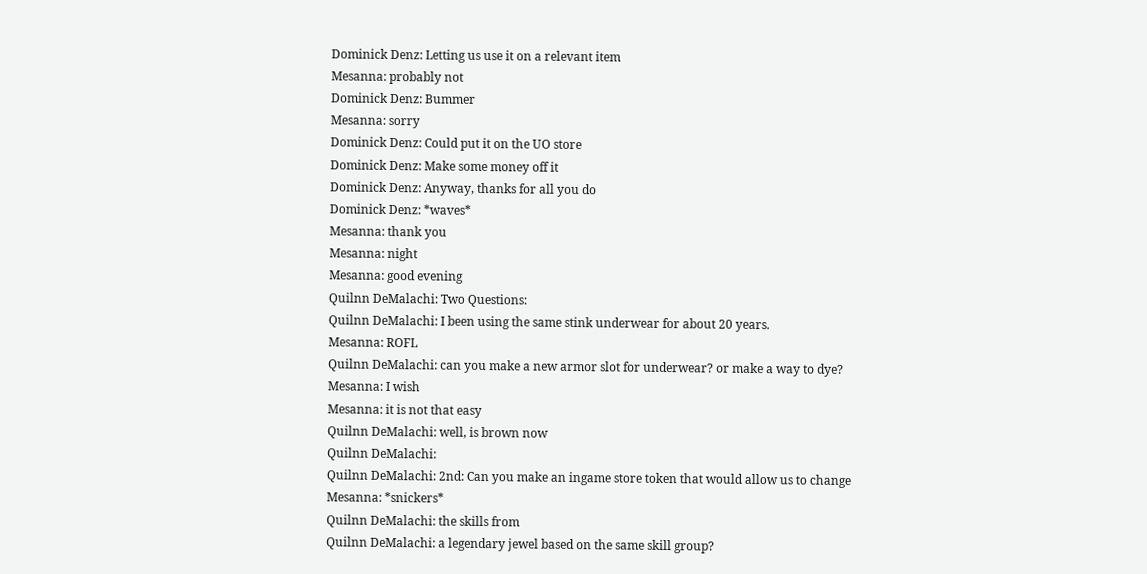Dominick Denz: Letting us use it on a relevant item
Mesanna: probably not
Dominick Denz: Bummer
Mesanna: sorry
Dominick Denz: Could put it on the UO store
Dominick Denz: Make some money off it
Dominick Denz: Anyway, thanks for all you do
Dominick Denz: *waves*
Mesanna: thank you
Mesanna: night
Mesanna: good evening
Quilnn DeMalachi: Two Questions:
Quilnn DeMalachi: I been using the same stink underwear for about 20 years.
Mesanna: ROFL
Quilnn DeMalachi: can you make a new armor slot for underwear? or make a way to dye?
Mesanna: I wish
Mesanna: it is not that easy
Quilnn DeMalachi: well, is brown now
Quilnn DeMalachi:
Quilnn DeMalachi: 2nd: Can you make an ingame store token that would allow us to change
Mesanna: *snickers*
Quilnn DeMalachi: the skills from
Quilnn DeMalachi: a legendary jewel based on the same skill group?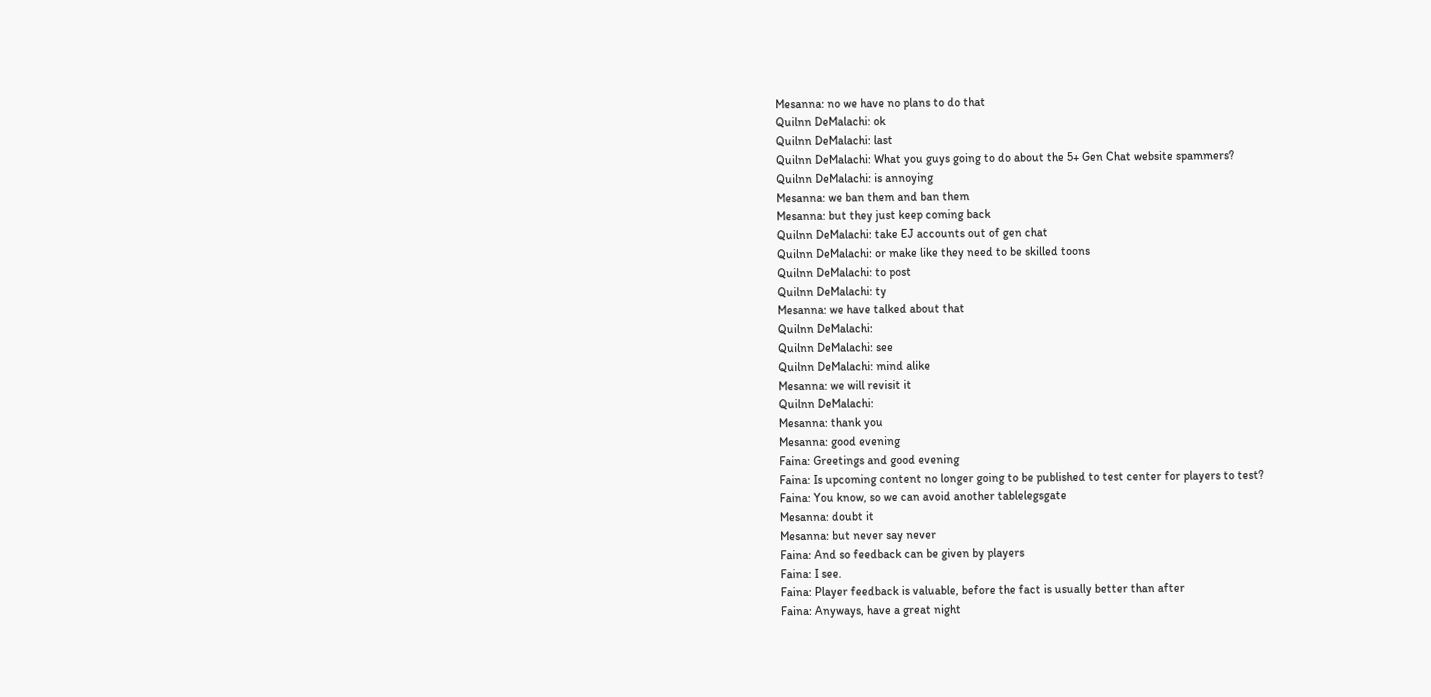Mesanna: no we have no plans to do that
Quilnn DeMalachi: ok
Quilnn DeMalachi: last
Quilnn DeMalachi: What you guys going to do about the 5+ Gen Chat website spammers?
Quilnn DeMalachi: is annoying
Mesanna: we ban them and ban them
Mesanna: but they just keep coming back
Quilnn DeMalachi: take EJ accounts out of gen chat
Quilnn DeMalachi: or make like they need to be skilled toons
Quilnn DeMalachi: to post
Quilnn DeMalachi: ty
Mesanna: we have talked about that
Quilnn DeMalachi:
Quilnn DeMalachi: see
Quilnn DeMalachi: mind alike
Mesanna: we will revisit it
Quilnn DeMalachi:
Mesanna: thank you
Mesanna: good evening
Faina: Greetings and good evening
Faina: Is upcoming content no longer going to be published to test center for players to test?
Faina: You know, so we can avoid another tablelegsgate
Mesanna: doubt it
Mesanna: but never say never
Faina: And so feedback can be given by players
Faina: I see.
Faina: Player feedback is valuable, before the fact is usually better than after
Faina: Anyways, have a great night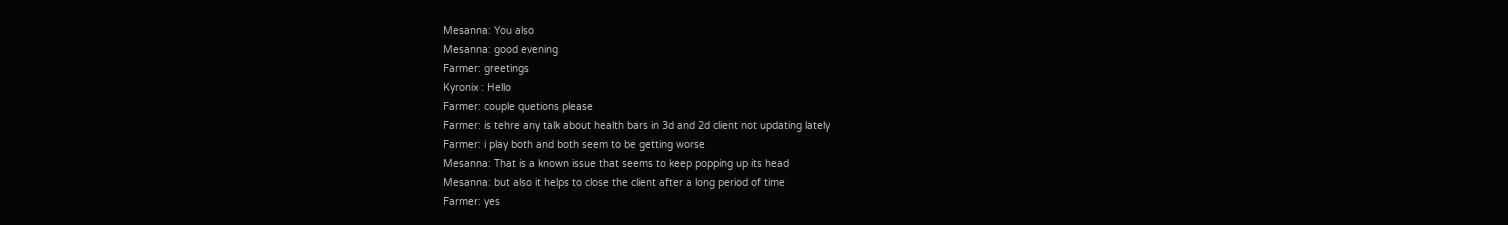Mesanna: You also
Mesanna: good evening
Farmer: greetings
Kyronix : Hello
Farmer: couple quetions please
Farmer: is tehre any talk about health bars in 3d and 2d client not updating lately
Farmer: i play both and both seem to be getting worse
Mesanna: That is a known issue that seems to keep popping up its head
Mesanna: but also it helps to close the client after a long period of time
Farmer: yes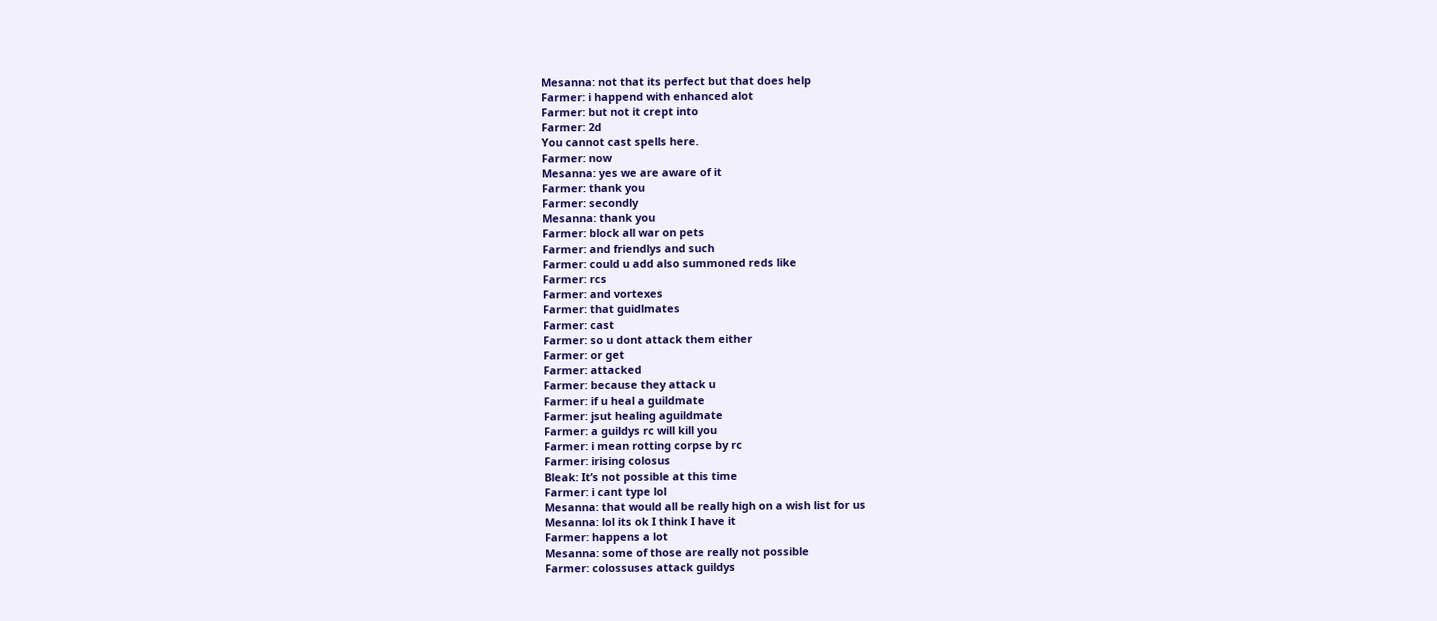Mesanna: not that its perfect but that does help
Farmer: i happend with enhanced alot
Farmer: but not it crept into
Farmer: 2d
You cannot cast spells here.
Farmer: now
Mesanna: yes we are aware of it
Farmer: thank you
Farmer: secondly
Mesanna: thank you
Farmer: block all war on pets
Farmer: and friendlys and such
Farmer: could u add also summoned reds like
Farmer: rcs
Farmer: and vortexes
Farmer: that guidlmates
Farmer: cast
Farmer: so u dont attack them either
Farmer: or get
Farmer: attacked
Farmer: because they attack u
Farmer: if u heal a guildmate
Farmer: jsut healing aguildmate
Farmer: a guildys rc will kill you
Farmer: i mean rotting corpse by rc
Farmer: irising colosus
Bleak: It’s not possible at this time
Farmer: i cant type lol
Mesanna: that would all be really high on a wish list for us
Mesanna: lol its ok I think I have it
Farmer: happens a lot
Mesanna: some of those are really not possible
Farmer: colossuses attack guildys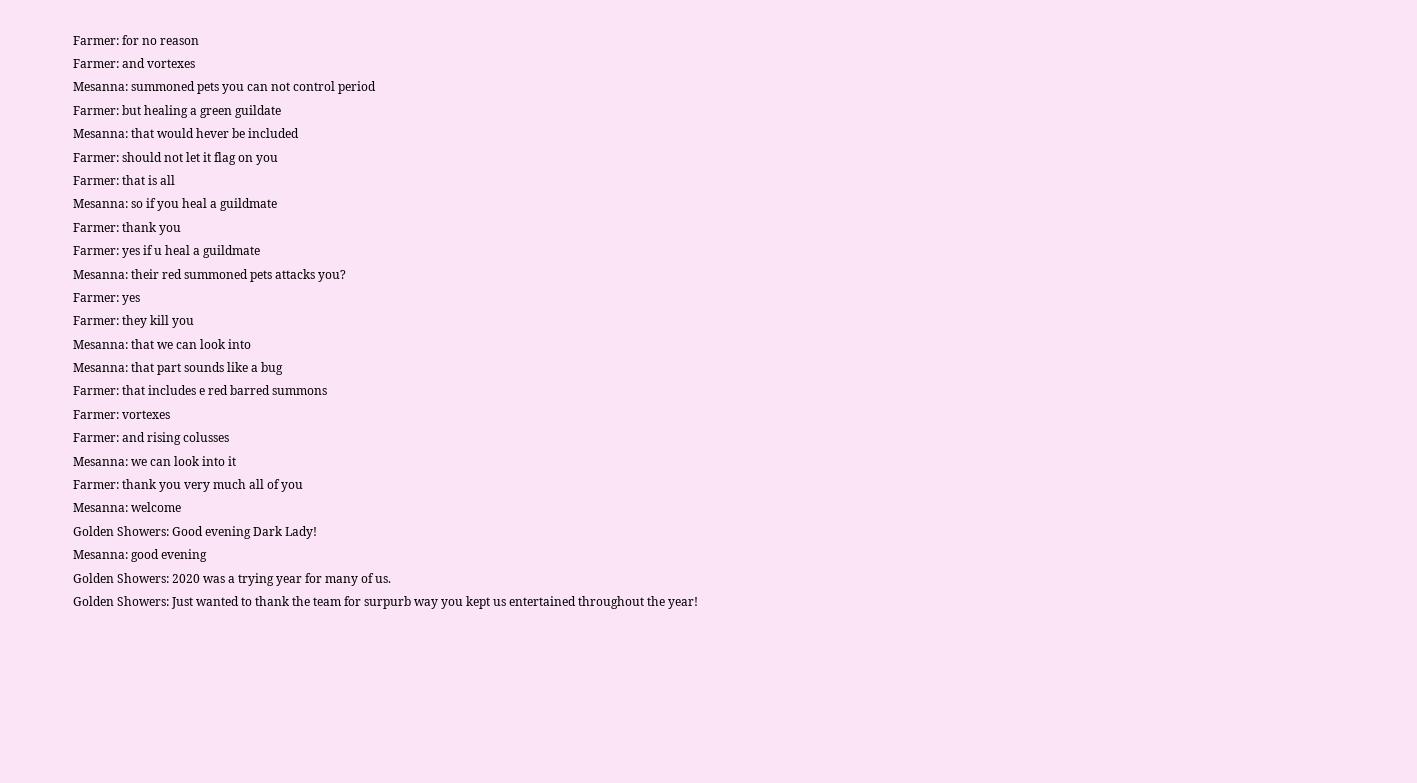Farmer: for no reason
Farmer: and vortexes
Mesanna: summoned pets you can not control period
Farmer: but healing a green guildate
Mesanna: that would hever be included
Farmer: should not let it flag on you
Farmer: that is all
Mesanna: so if you heal a guildmate
Farmer: thank you
Farmer: yes if u heal a guildmate
Mesanna: their red summoned pets attacks you?
Farmer: yes
Farmer: they kill you
Mesanna: that we can look into
Mesanna: that part sounds like a bug
Farmer: that includes e red barred summons
Farmer: vortexes
Farmer: and rising colusses
Mesanna: we can look into it
Farmer: thank you very much all of you
Mesanna: welcome
Golden Showers: Good evening Dark Lady!
Mesanna: good evening
Golden Showers: 2020 was a trying year for many of us.
Golden Showers: Just wanted to thank the team for surpurb way you kept us entertained throughout the year!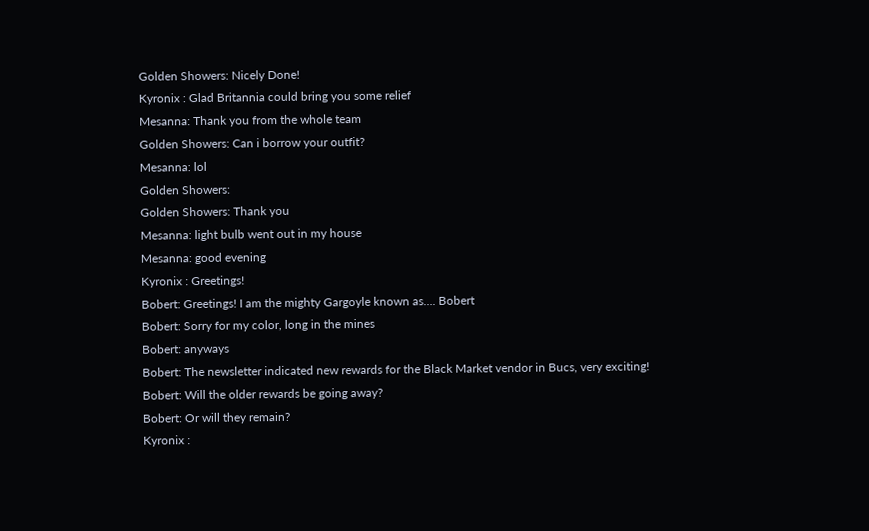Golden Showers: Nicely Done!
Kyronix : Glad Britannia could bring you some relief
Mesanna: Thank you from the whole team
Golden Showers: Can i borrow your outfit?
Mesanna: lol
Golden Showers:
Golden Showers: Thank you
Mesanna: light bulb went out in my house
Mesanna: good evening
Kyronix : Greetings!
Bobert: Greetings! I am the mighty Gargoyle known as…. Bobert
Bobert: Sorry for my color, long in the mines
Bobert: anyways
Bobert: The newsletter indicated new rewards for the Black Market vendor in Bucs, very exciting!
Bobert: Will the older rewards be going away?
Bobert: Or will they remain?
Kyronix :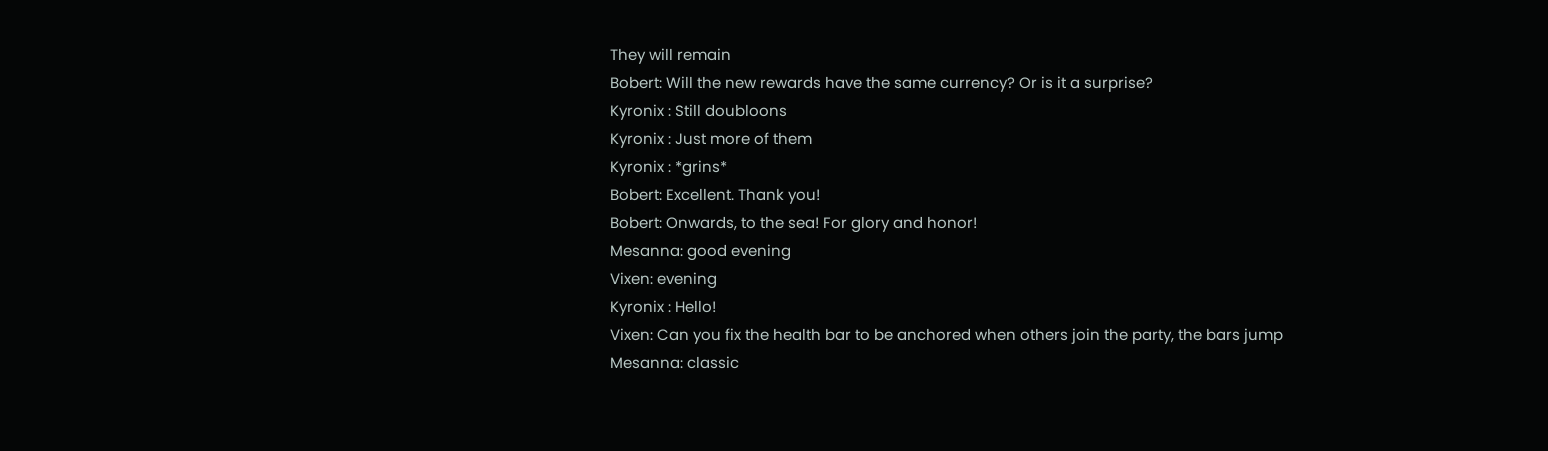They will remain
Bobert: Will the new rewards have the same currency? Or is it a surprise?
Kyronix : Still doubloons
Kyronix : Just more of them
Kyronix : *grins*
Bobert: Excellent. Thank you!
Bobert: Onwards, to the sea! For glory and honor!
Mesanna: good evening
Vixen: evening
Kyronix : Hello!
Vixen: Can you fix the health bar to be anchored when others join the party, the bars jump
Mesanna: classic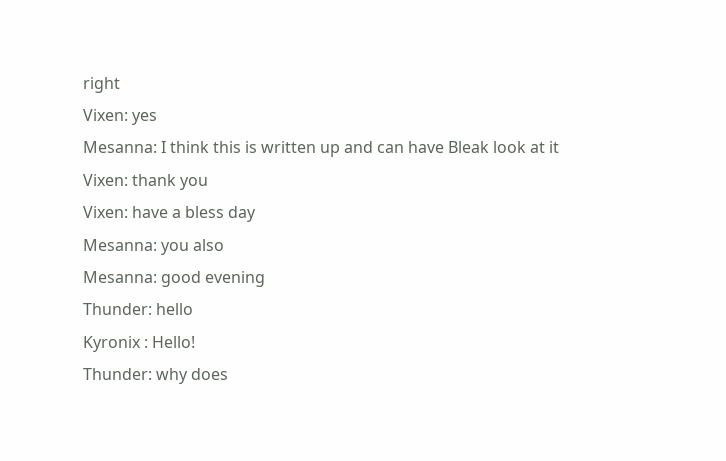right
Vixen: yes
Mesanna: I think this is written up and can have Bleak look at it
Vixen: thank you
Vixen: have a bless day
Mesanna: you also
Mesanna: good evening
Thunder: hello
Kyronix : Hello!
Thunder: why does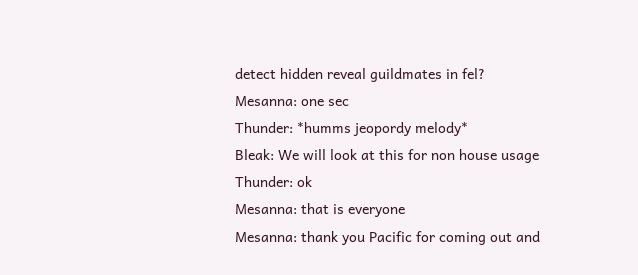detect hidden reveal guildmates in fel?
Mesanna: one sec
Thunder: *humms jeopordy melody*
Bleak: We will look at this for non house usage
Thunder: ok
Mesanna: that is everyone
Mesanna: thank you Pacific for coming out and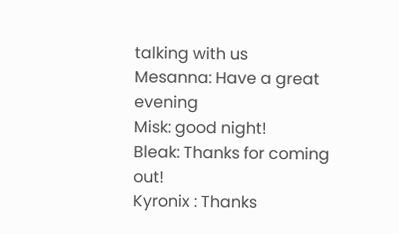talking with us
Mesanna: Have a great evening
Misk: good night!
Bleak: Thanks for coming out!
Kyronix : Thanks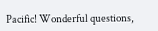Pacific! Wonderful questions,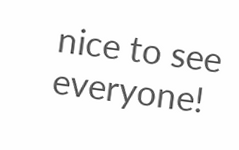nice to see everyone!